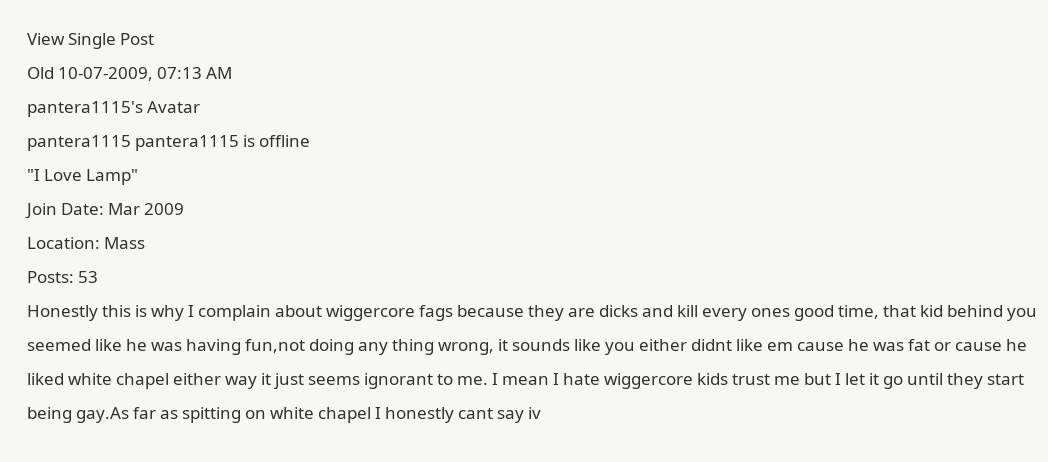View Single Post
Old 10-07-2009, 07:13 AM
pantera1115's Avatar
pantera1115 pantera1115 is offline
"I Love Lamp"
Join Date: Mar 2009
Location: Mass
Posts: 53
Honestly this is why I complain about wiggercore fags because they are dicks and kill every ones good time, that kid behind you seemed like he was having fun,not doing any thing wrong, it sounds like you either didnt like em cause he was fat or cause he liked white chapel either way it just seems ignorant to me. I mean I hate wiggercore kids trust me but I let it go until they start being gay.As far as spitting on white chapel I honestly cant say iv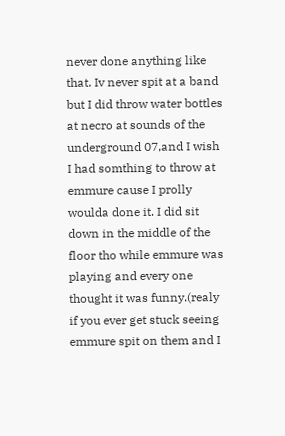never done anything like that. Iv never spit at a band but I did throw water bottles at necro at sounds of the underground 07,and I wish I had somthing to throw at emmure cause I prolly woulda done it. I did sit down in the middle of the floor tho while emmure was playing and every one thought it was funny.(realy if you ever get stuck seeing emmure spit on them and I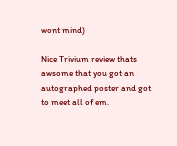wont mind)

Nice Trivium review thats awsome that you got an autographed poster and got to meet all of em.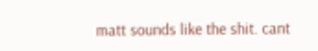matt sounds like the shit. cant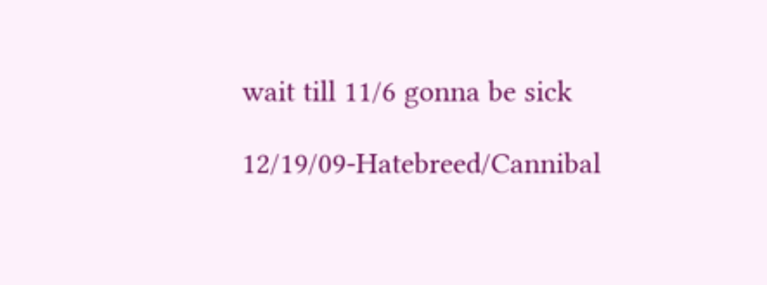wait till 11/6 gonna be sick

12/19/09-Hatebreed/Cannibal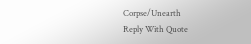Corpse/Unearth
Reply With Quote